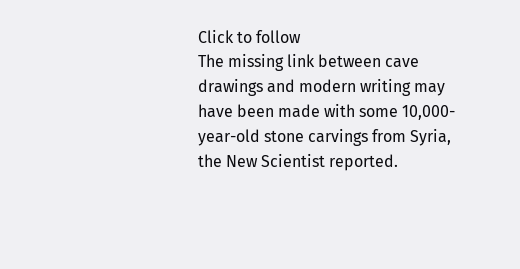Click to follow
The missing link between cave drawings and modern writing may have been made with some 10,000-year-old stone carvings from Syria, the New Scientist reported.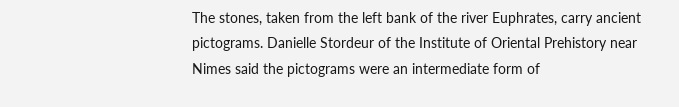The stones, taken from the left bank of the river Euphrates, carry ancient pictograms. Danielle Stordeur of the Institute of Oriental Prehistory near Nimes said the pictograms were an intermediate form of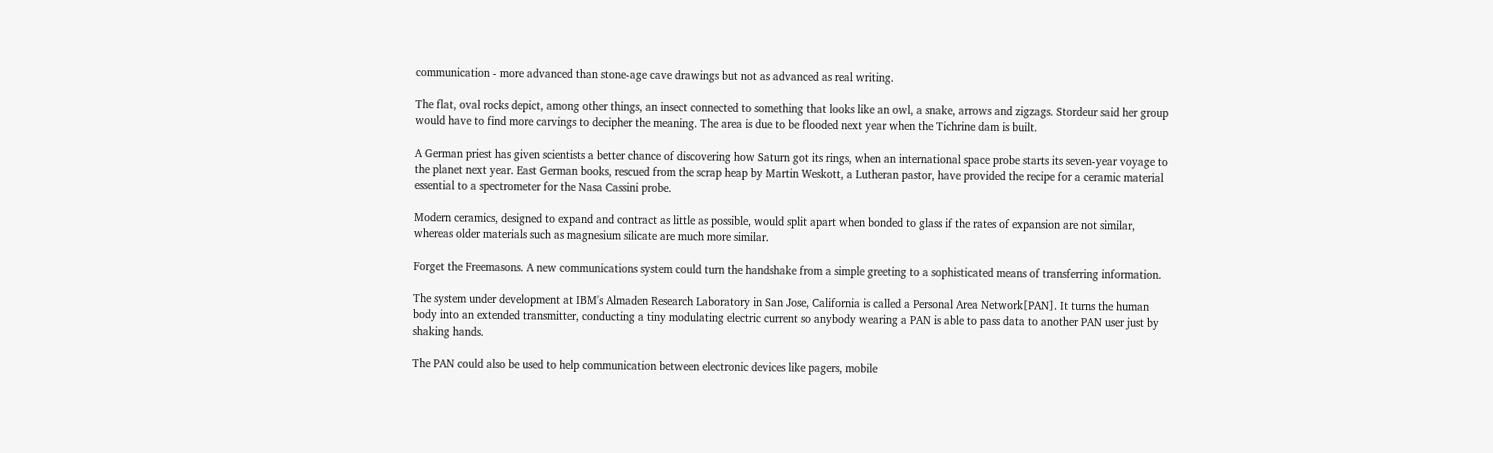communication - more advanced than stone-age cave drawings but not as advanced as real writing.

The flat, oval rocks depict, among other things, an insect connected to something that looks like an owl, a snake, arrows and zigzags. Stordeur said her group would have to find more carvings to decipher the meaning. The area is due to be flooded next year when the Tichrine dam is built.

A German priest has given scientists a better chance of discovering how Saturn got its rings, when an international space probe starts its seven-year voyage to the planet next year. East German books, rescued from the scrap heap by Martin Weskott, a Lutheran pastor, have provided the recipe for a ceramic material essential to a spectrometer for the Nasa Cassini probe.

Modern ceramics, designed to expand and contract as little as possible, would split apart when bonded to glass if the rates of expansion are not similar, whereas older materials such as magnesium silicate are much more similar.

Forget the Freemasons. A new communications system could turn the handshake from a simple greeting to a sophisticated means of transferring information.

The system under development at IBM's Almaden Research Laboratory in San Jose, California is called a Personal Area Network[PAN]. It turns the human body into an extended transmitter, conducting a tiny modulating electric current so anybody wearing a PAN is able to pass data to another PAN user just by shaking hands.

The PAN could also be used to help communication between electronic devices like pagers, mobile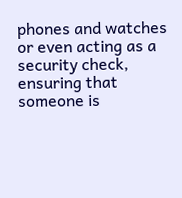phones and watches or even acting as a security check, ensuring that someone is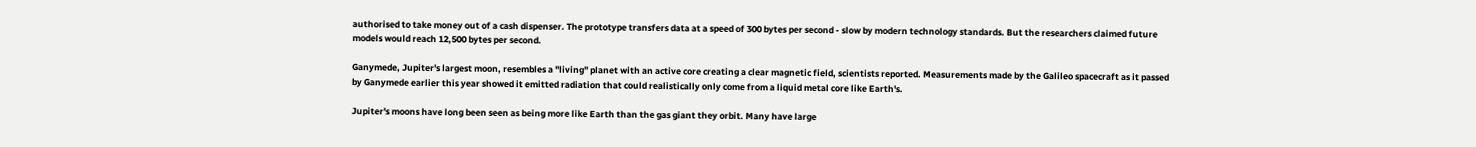authorised to take money out of a cash dispenser. The prototype transfers data at a speed of 300 bytes per second - slow by modern technology standards. But the researchers claimed future models would reach 12,500 bytes per second.

Ganymede, Jupiter's largest moon, resembles a "living" planet with an active core creating a clear magnetic field, scientists reported. Measurements made by the Galileo spacecraft as it passed by Ganymede earlier this year showed it emitted radiation that could realistically only come from a liquid metal core like Earth's.

Jupiter's moons have long been seen as being more like Earth than the gas giant they orbit. Many have large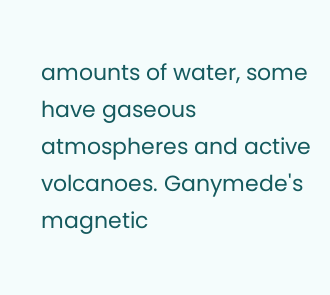amounts of water, some have gaseous atmospheres and active volcanoes. Ganymede's magnetic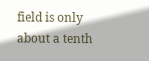field is only about a tenth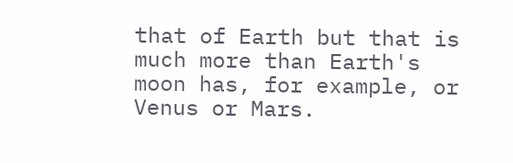that of Earth but that is much more than Earth's moon has, for example, or Venus or Mars.